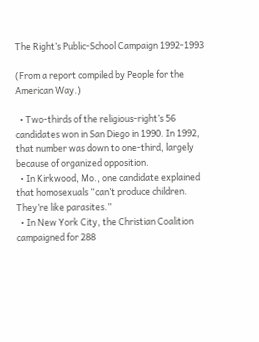The Right’s Public-School Campaign 1992-1993

(From a report compiled by People for the American Way.)

  • Two-thirds of the religious-right’s 56 candidates won in San Diego in 1990. In 1992, that number was down to one-third, largely because of organized opposition.
  • In Kirkwood, Mo., one candidate explained that homosexuals “can’t produce children. They’re like parasites.”
  • In New York City, the Christian Coalition campaigned for 288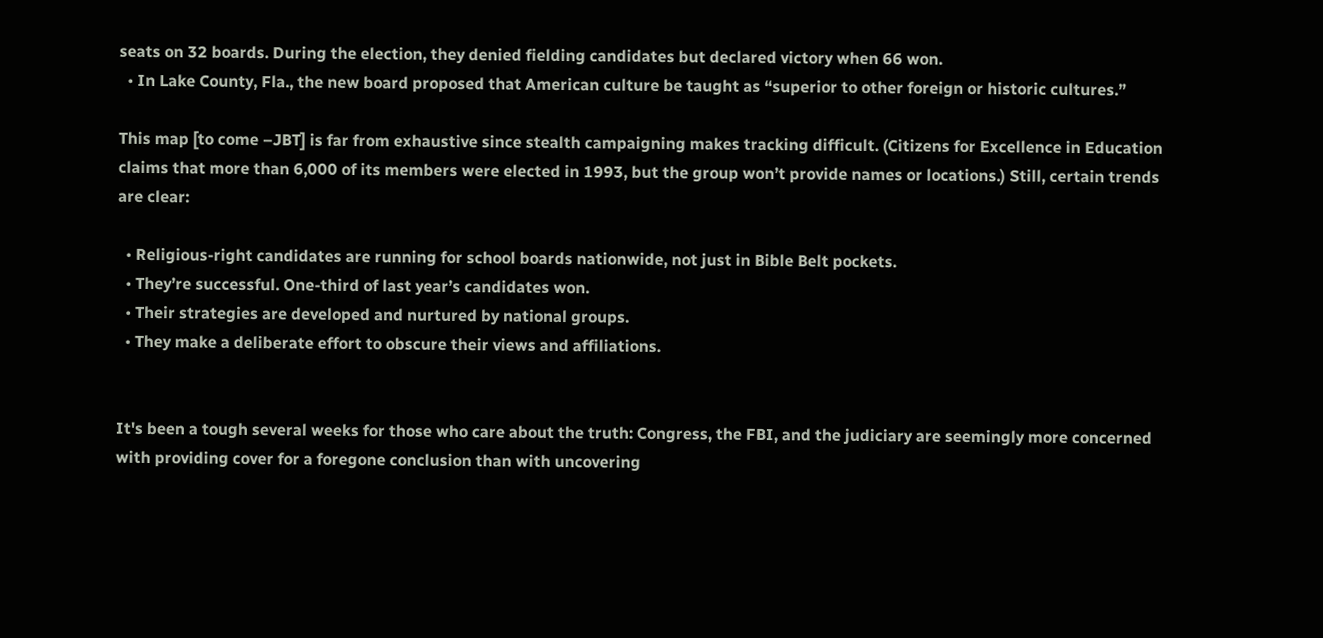seats on 32 boards. During the election, they denied fielding candidates but declared victory when 66 won.
  • In Lake County, Fla., the new board proposed that American culture be taught as “superior to other foreign or historic cultures.”

This map [to come –JBT] is far from exhaustive since stealth campaigning makes tracking difficult. (Citizens for Excellence in Education claims that more than 6,000 of its members were elected in 1993, but the group won’t provide names or locations.) Still, certain trends are clear:

  • Religious-right candidates are running for school boards nationwide, not just in Bible Belt pockets.
  • They’re successful. One-third of last year’s candidates won.
  • Their strategies are developed and nurtured by national groups.
  • They make a deliberate effort to obscure their views and affiliations.


It's been a tough several weeks for those who care about the truth: Congress, the FBI, and the judiciary are seemingly more concerned with providing cover for a foregone conclusion than with uncovering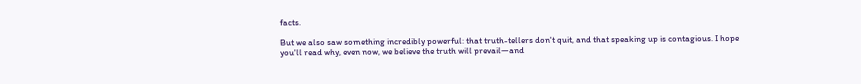facts.

But we also saw something incredibly powerful: that truth-tellers don't quit, and that speaking up is contagious. I hope you'll read why, even now, we believe the truth will prevail—and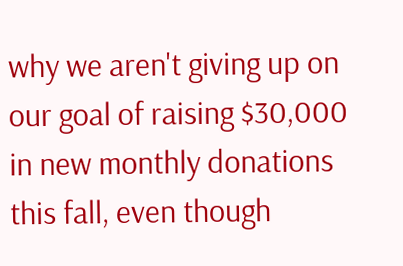why we aren't giving up on our goal of raising $30,000 in new monthly donations this fall, even though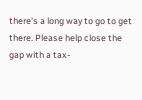there's a long way to go to get there. Please help close the gap with a tax-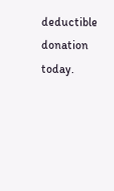deductible donation today.